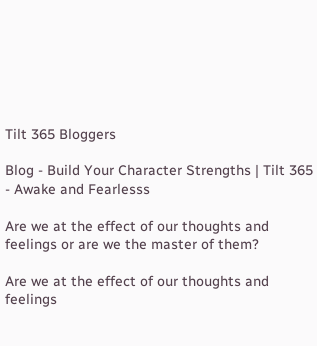Tilt 365 Bloggers

Blog - Build Your Character Strengths | Tilt 365 - Awake and Fearlesss

Are we at the effect of our thoughts and feelings or are we the master of them?

Are we at the effect of our thoughts and feelings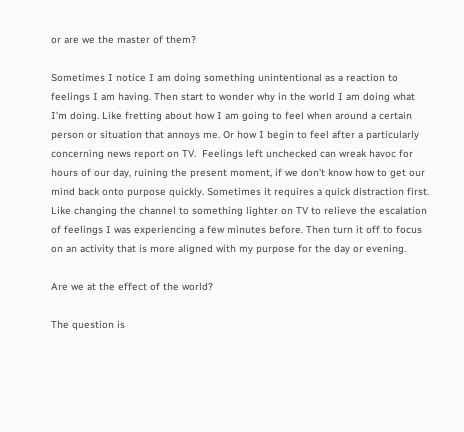or are we the master of them?

Sometimes I notice I am doing something unintentional as a reaction to feelings I am having. Then start to wonder why in the world I am doing what I’m doing. Like fretting about how I am going to feel when around a certain person or situation that annoys me. Or how I begin to feel after a particularly concerning news report on TV.  Feelings left unchecked can wreak havoc for hours of our day, ruining the present moment, if we don’t know how to get our mind back onto purpose quickly. Sometimes it requires a quick distraction first. Like changing the channel to something lighter on TV to relieve the escalation of feelings I was experiencing a few minutes before. Then turn it off to focus on an activity that is more aligned with my purpose for the day or evening.

Are we at the effect of the world?

The question is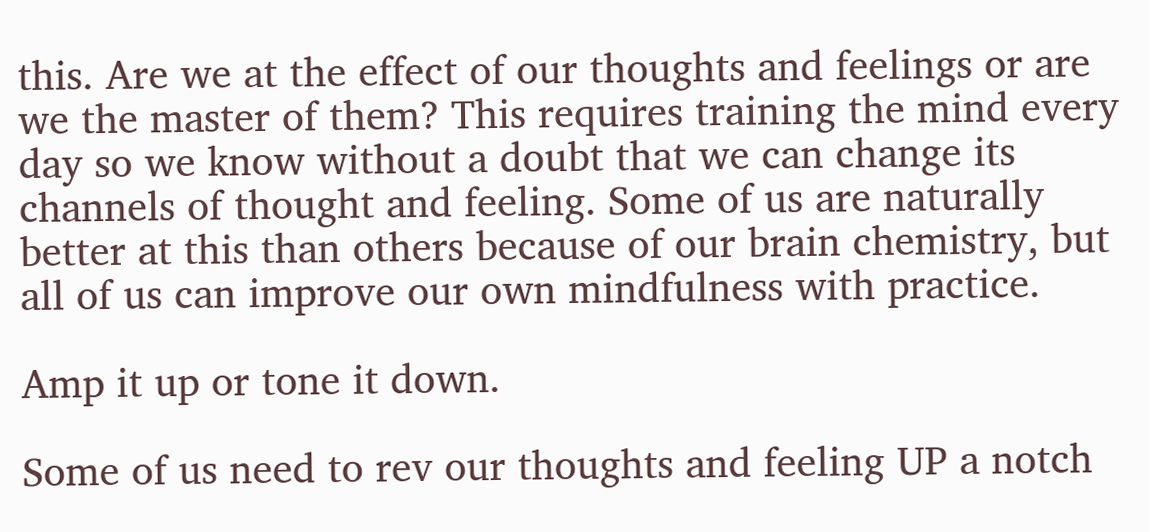this. Are we at the effect of our thoughts and feelings or are we the master of them? This requires training the mind every day so we know without a doubt that we can change its channels of thought and feeling. Some of us are naturally better at this than others because of our brain chemistry, but all of us can improve our own mindfulness with practice.

Amp it up or tone it down.

Some of us need to rev our thoughts and feeling UP a notch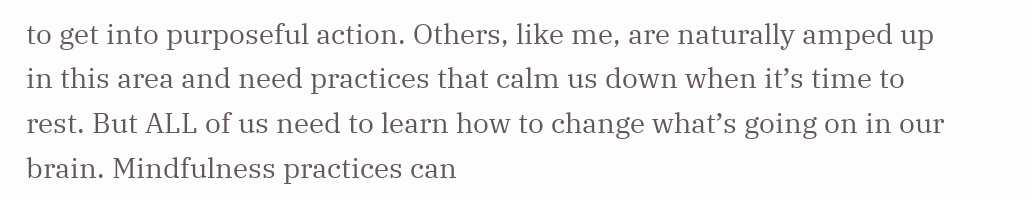to get into purposeful action. Others, like me, are naturally amped up in this area and need practices that calm us down when it’s time to rest. But ALL of us need to learn how to change what’s going on in our brain. Mindfulness practices can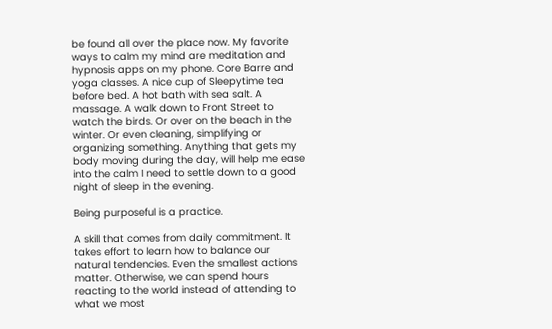be found all over the place now. My favorite ways to calm my mind are meditation and hypnosis apps on my phone. Core Barre and yoga classes. A nice cup of Sleepytime tea before bed. A hot bath with sea salt. A massage. A walk down to Front Street to watch the birds. Or over on the beach in the winter. Or even cleaning, simplifying or organizing something. Anything that gets my body moving during the day, will help me ease into the calm I need to settle down to a good night of sleep in the evening.

Being purposeful is a practice.

A skill that comes from daily commitment. It takes effort to learn how to balance our natural tendencies. Even the smallest actions matter. Otherwise, we can spend hours reacting to the world instead of attending to what we most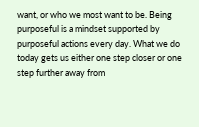want, or who we most want to be. Being purposeful is a mindset supported by purposeful actions every day. What we do today gets us either one step closer or one step further away from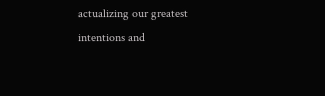actualizing our greatest intentions and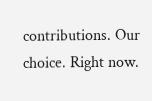contributions. Our choice. Right now.